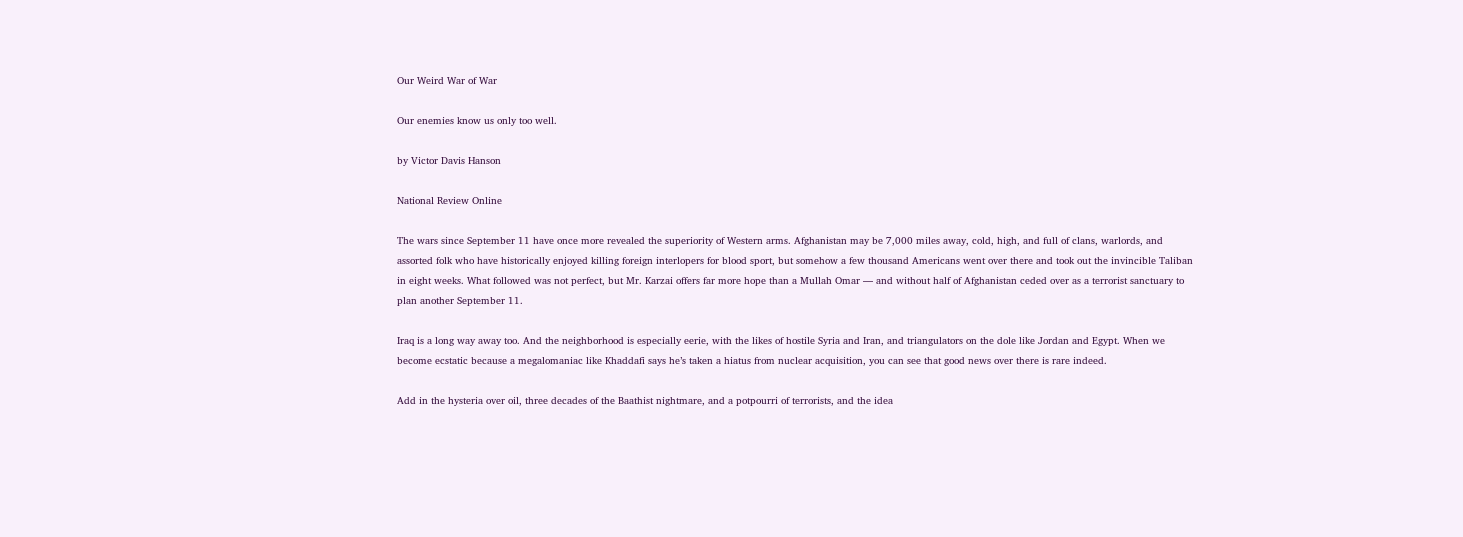Our Weird War of War

Our enemies know us only too well.

by Victor Davis Hanson

National Review Online

The wars since September 11 have once more revealed the superiority of Western arms. Afghanistan may be 7,000 miles away, cold, high, and full of clans, warlords, and assorted folk who have historically enjoyed killing foreign interlopers for blood sport, but somehow a few thousand Americans went over there and took out the invincible Taliban in eight weeks. What followed was not perfect, but Mr. Karzai offers far more hope than a Mullah Omar — and without half of Afghanistan ceded over as a terrorist sanctuary to plan another September 11.

Iraq is a long way away too. And the neighborhood is especially eerie, with the likes of hostile Syria and Iran, and triangulators on the dole like Jordan and Egypt. When we become ecstatic because a megalomaniac like Khaddafi says he’s taken a hiatus from nuclear acquisition, you can see that good news over there is rare indeed.

Add in the hysteria over oil, three decades of the Baathist nightmare, and a potpourri of terrorists, and the idea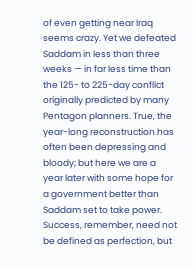of even getting near Iraq seems crazy. Yet we defeated Saddam in less than three weeks — in far less time than the 125- to 225-day conflict originally predicted by many Pentagon planners. True, the year-long reconstruction has often been depressing and bloody; but here we are a year later with some hope for a government better than Saddam set to take power. Success, remember, need not be defined as perfection, but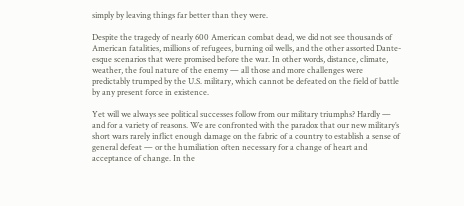simply by leaving things far better than they were.

Despite the tragedy of nearly 600 American combat dead, we did not see thousands of American fatalities, millions of refugees, burning oil wells, and the other assorted Dante-esque scenarios that were promised before the war. In other words, distance, climate, weather, the foul nature of the enemy — all those and more challenges were predictably trumped by the U.S. military, which cannot be defeated on the field of battle by any present force in existence.

Yet will we always see political successes follow from our military triumphs? Hardly — and for a variety of reasons. We are confronted with the paradox that our new military’s short wars rarely inflict enough damage on the fabric of a country to establish a sense of general defeat — or the humiliation often necessary for a change of heart and acceptance of change. In the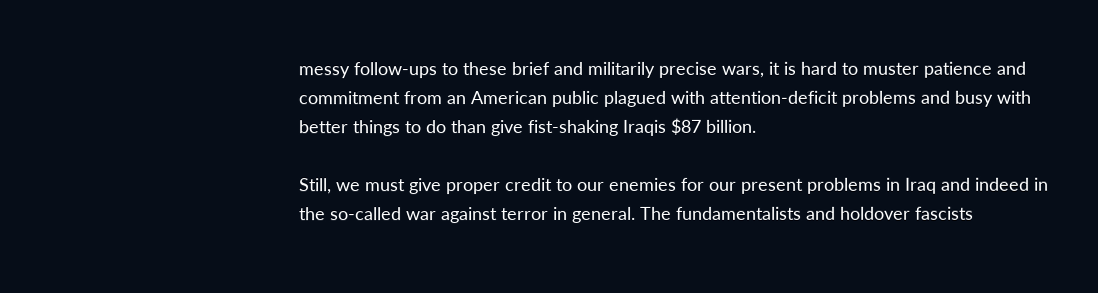messy follow-ups to these brief and militarily precise wars, it is hard to muster patience and commitment from an American public plagued with attention-deficit problems and busy with better things to do than give fist-shaking Iraqis $87 billion.

Still, we must give proper credit to our enemies for our present problems in Iraq and indeed in the so-called war against terror in general. The fundamentalists and holdover fascists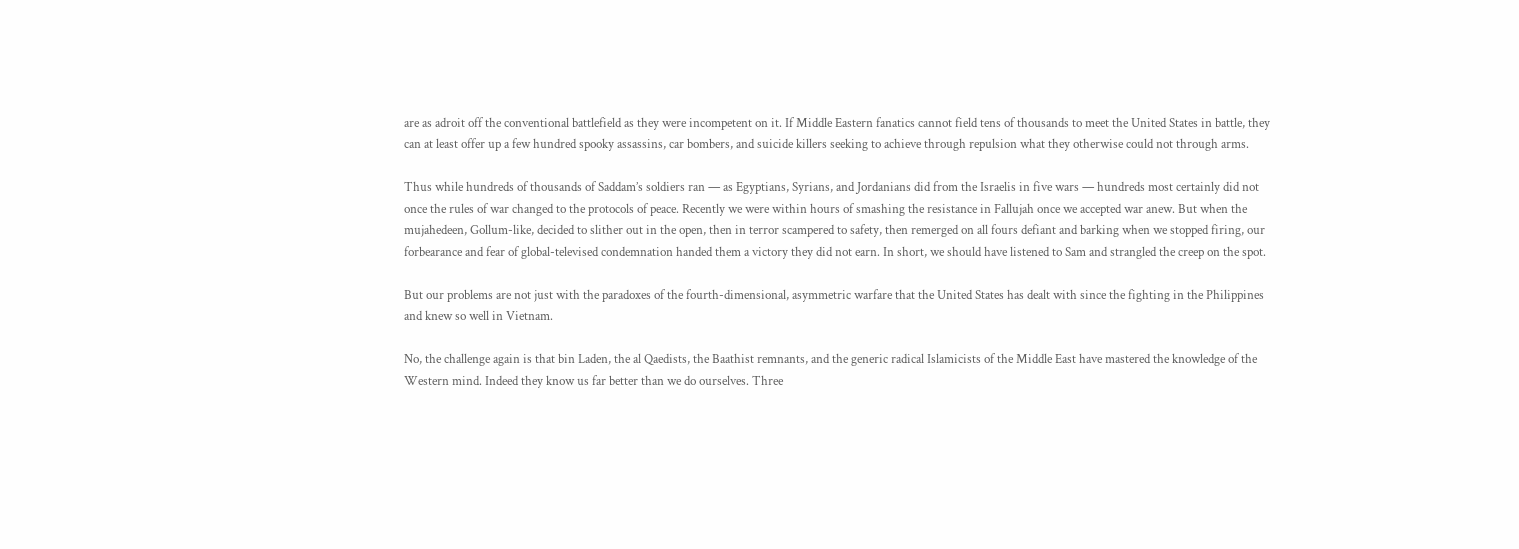are as adroit off the conventional battlefield as they were incompetent on it. If Middle Eastern fanatics cannot field tens of thousands to meet the United States in battle, they can at least offer up a few hundred spooky assassins, car bombers, and suicide killers seeking to achieve through repulsion what they otherwise could not through arms.

Thus while hundreds of thousands of Saddam’s soldiers ran — as Egyptians, Syrians, and Jordanians did from the Israelis in five wars — hundreds most certainly did not once the rules of war changed to the protocols of peace. Recently we were within hours of smashing the resistance in Fallujah once we accepted war anew. But when the mujahedeen, Gollum-like, decided to slither out in the open, then in terror scampered to safety, then remerged on all fours defiant and barking when we stopped firing, our forbearance and fear of global-televised condemnation handed them a victory they did not earn. In short, we should have listened to Sam and strangled the creep on the spot.

But our problems are not just with the paradoxes of the fourth-dimensional, asymmetric warfare that the United States has dealt with since the fighting in the Philippines and knew so well in Vietnam.

No, the challenge again is that bin Laden, the al Qaedists, the Baathist remnants, and the generic radical Islamicists of the Middle East have mastered the knowledge of the Western mind. Indeed they know us far better than we do ourselves. Three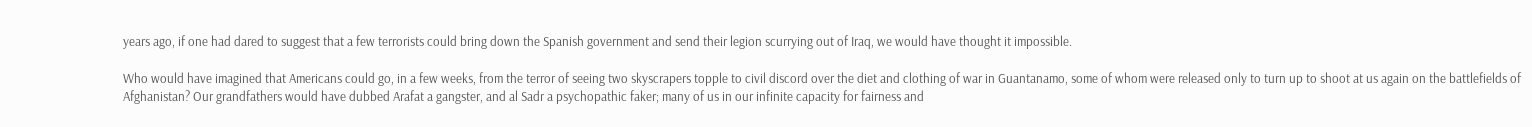years ago, if one had dared to suggest that a few terrorists could bring down the Spanish government and send their legion scurrying out of Iraq, we would have thought it impossible.

Who would have imagined that Americans could go, in a few weeks, from the terror of seeing two skyscrapers topple to civil discord over the diet and clothing of war in Guantanamo, some of whom were released only to turn up to shoot at us again on the battlefields of Afghanistan? Our grandfathers would have dubbed Arafat a gangster, and al Sadr a psychopathic faker; many of us in our infinite capacity for fairness and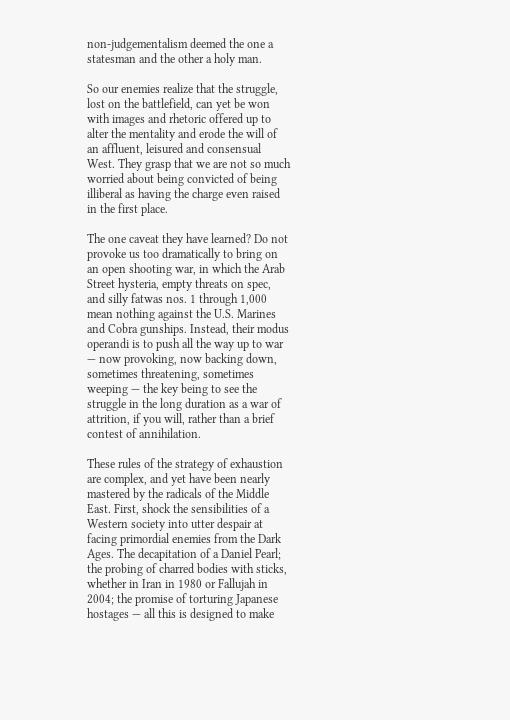non-judgementalism deemed the one a statesman and the other a holy man.

So our enemies realize that the struggle, lost on the battlefield, can yet be won with images and rhetoric offered up to alter the mentality and erode the will of an affluent, leisured and consensual West. They grasp that we are not so much worried about being convicted of being illiberal as having the charge even raised in the first place.

The one caveat they have learned? Do not provoke us too dramatically to bring on an open shooting war, in which the Arab Street hysteria, empty threats on spec, and silly fatwas nos. 1 through 1,000 mean nothing against the U.S. Marines and Cobra gunships. Instead, their modus operandi is to push all the way up to war — now provoking, now backing down, sometimes threatening, sometimes weeping — the key being to see the struggle in the long duration as a war of attrition, if you will, rather than a brief contest of annihilation.

These rules of the strategy of exhaustion are complex, and yet have been nearly mastered by the radicals of the Middle East. First, shock the sensibilities of a Western society into utter despair at facing primordial enemies from the Dark Ages. The decapitation of a Daniel Pearl; the probing of charred bodies with sticks, whether in Iran in 1980 or Fallujah in 2004; the promise of torturing Japanese hostages — all this is designed to make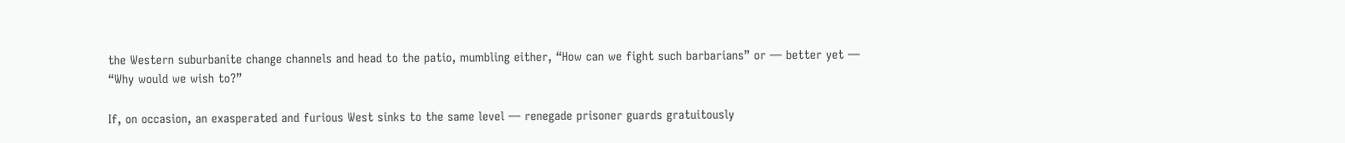the Western suburbanite change channels and head to the patio, mumbling either, “How can we fight such barbarians” or — better yet — “Why would we wish to?”

If, on occasion, an exasperated and furious West sinks to the same level — renegade prisoner guards gratuitously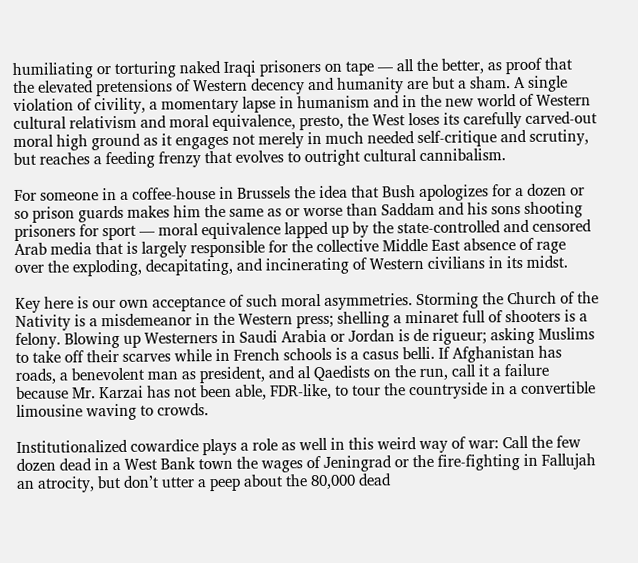humiliating or torturing naked Iraqi prisoners on tape — all the better, as proof that the elevated pretensions of Western decency and humanity are but a sham. A single violation of civility, a momentary lapse in humanism and in the new world of Western cultural relativism and moral equivalence, presto, the West loses its carefully carved-out moral high ground as it engages not merely in much needed self-critique and scrutiny, but reaches a feeding frenzy that evolves to outright cultural cannibalism.

For someone in a coffee-house in Brussels the idea that Bush apologizes for a dozen or so prison guards makes him the same as or worse than Saddam and his sons shooting prisoners for sport — moral equivalence lapped up by the state-controlled and censored Arab media that is largely responsible for the collective Middle East absence of rage over the exploding, decapitating, and incinerating of Western civilians in its midst.

Key here is our own acceptance of such moral asymmetries. Storming the Church of the Nativity is a misdemeanor in the Western press; shelling a minaret full of shooters is a felony. Blowing up Westerners in Saudi Arabia or Jordan is de rigueur; asking Muslims to take off their scarves while in French schools is a casus belli. If Afghanistan has roads, a benevolent man as president, and al Qaedists on the run, call it a failure because Mr. Karzai has not been able, FDR-like, to tour the countryside in a convertible limousine waving to crowds.

Institutionalized cowardice plays a role as well in this weird way of war: Call the few dozen dead in a West Bank town the wages of Jeningrad or the fire-fighting in Fallujah an atrocity, but don’t utter a peep about the 80,000 dead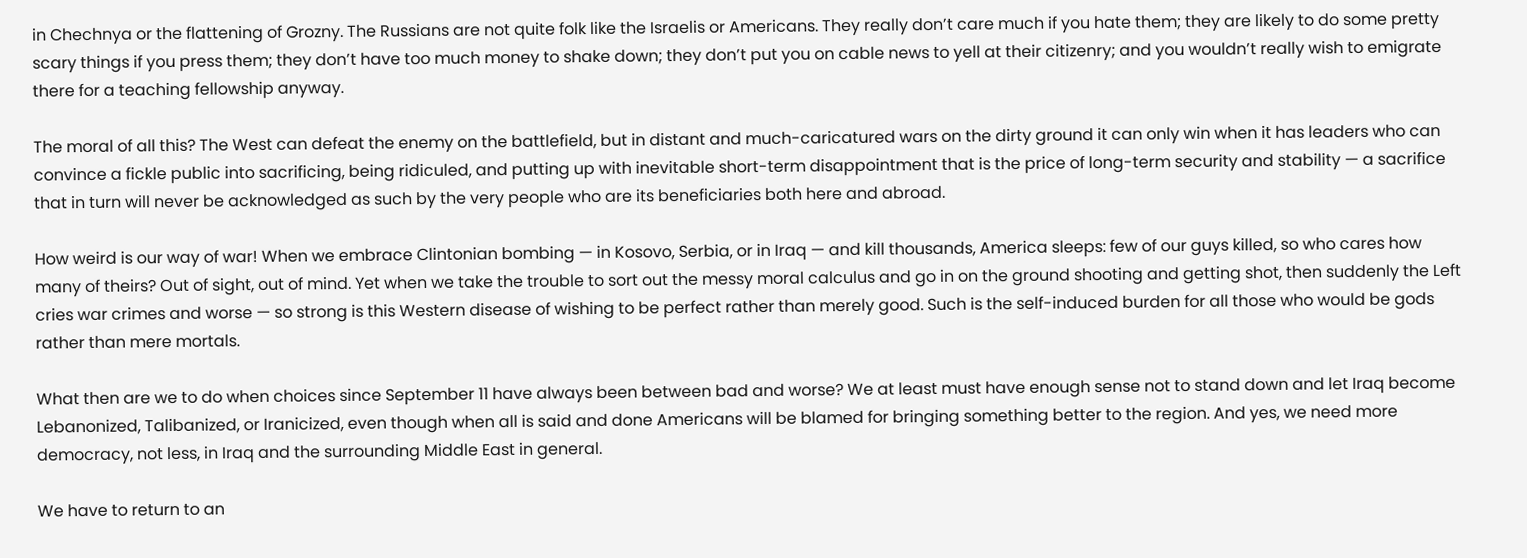in Chechnya or the flattening of Grozny. The Russians are not quite folk like the Israelis or Americans. They really don’t care much if you hate them; they are likely to do some pretty scary things if you press them; they don’t have too much money to shake down; they don’t put you on cable news to yell at their citizenry; and you wouldn’t really wish to emigrate there for a teaching fellowship anyway.

The moral of all this? The West can defeat the enemy on the battlefield, but in distant and much-caricatured wars on the dirty ground it can only win when it has leaders who can convince a fickle public into sacrificing, being ridiculed, and putting up with inevitable short-term disappointment that is the price of long-term security and stability — a sacrifice that in turn will never be acknowledged as such by the very people who are its beneficiaries both here and abroad.

How weird is our way of war! When we embrace Clintonian bombing — in Kosovo, Serbia, or in Iraq — and kill thousands, America sleeps: few of our guys killed, so who cares how many of theirs? Out of sight, out of mind. Yet when we take the trouble to sort out the messy moral calculus and go in on the ground shooting and getting shot, then suddenly the Left cries war crimes and worse — so strong is this Western disease of wishing to be perfect rather than merely good. Such is the self-induced burden for all those who would be gods rather than mere mortals.

What then are we to do when choices since September 11 have always been between bad and worse? We at least must have enough sense not to stand down and let Iraq become Lebanonized, Talibanized, or Iranicized, even though when all is said and done Americans will be blamed for bringing something better to the region. And yes, we need more democracy, not less, in Iraq and the surrounding Middle East in general.

We have to return to an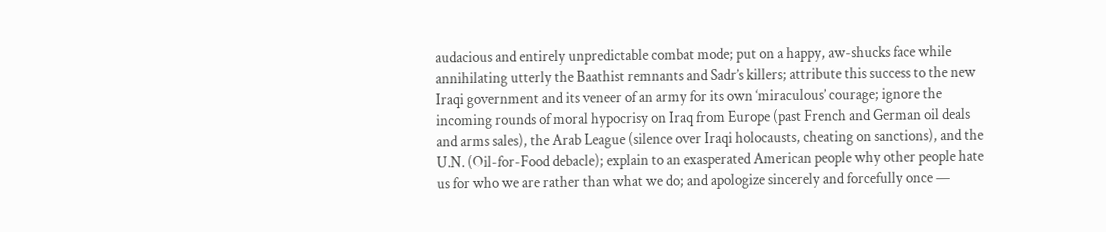audacious and entirely unpredictable combat mode; put on a happy, aw-shucks face while annihilating utterly the Baathist remnants and Sadr’s killers; attribute this success to the new Iraqi government and its veneer of an army for its own ‘miraculous’ courage; ignore the incoming rounds of moral hypocrisy on Iraq from Europe (past French and German oil deals and arms sales), the Arab League (silence over Iraqi holocausts, cheating on sanctions), and the U.N. (Oil-for-Food debacle); explain to an exasperated American people why other people hate us for who we are rather than what we do; and apologize sincerely and forcefully once —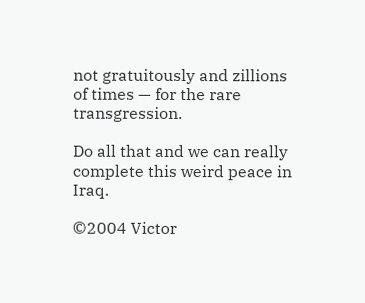not gratuitously and zillions of times — for the rare transgression.

Do all that and we can really complete this weird peace in Iraq.

©2004 Victor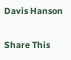Davis Hanson

Share This